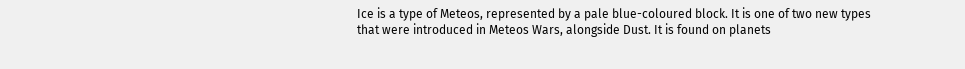Ice is a type of Meteos, represented by a pale blue-coloured block. It is one of two new types that were introduced in Meteos Wars, alongside Dust. It is found on planets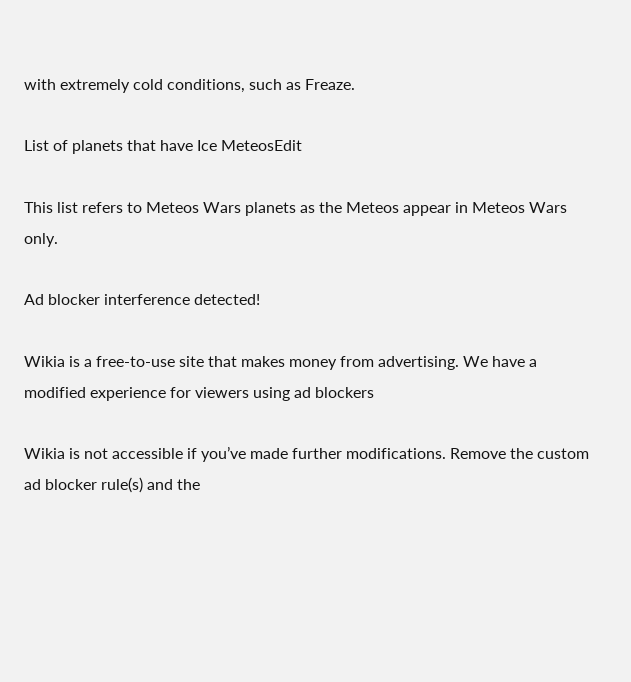with extremely cold conditions, such as Freaze.

List of planets that have Ice MeteosEdit

This list refers to Meteos Wars planets as the Meteos appear in Meteos Wars only.

Ad blocker interference detected!

Wikia is a free-to-use site that makes money from advertising. We have a modified experience for viewers using ad blockers

Wikia is not accessible if you’ve made further modifications. Remove the custom ad blocker rule(s) and the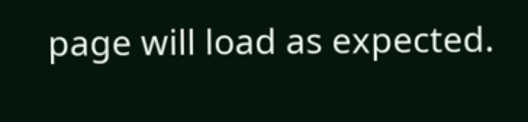page will load as expected.